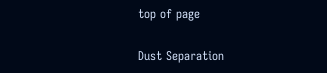top of page

Dust Separation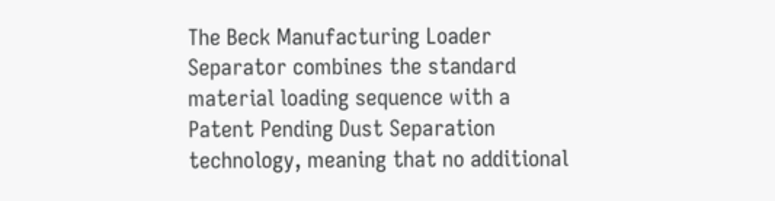The Beck Manufacturing Loader Separator combines the standard material loading sequence with a Patent Pending Dust Separation technology, meaning that no additional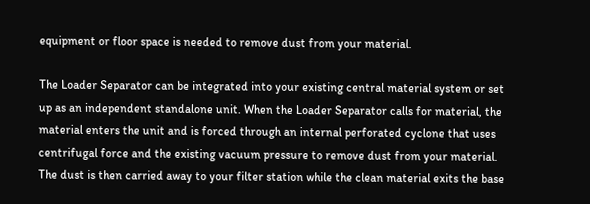equipment or floor space is needed to remove dust from your material.

The Loader Separator can be integrated into your existing central material system or set up as an independent standalone unit. When the Loader Separator calls for material, the material enters the unit and is forced through an internal perforated cyclone that uses centrifugal force and the existing vacuum pressure to remove dust from your material. The dust is then carried away to your filter station while the clean material exits the base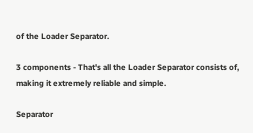of the Loader Separator.

3 components - That's all the Loader Separator consists of, making it extremely reliable and simple.

Separator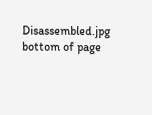Disassembled.jpg
bottom of page